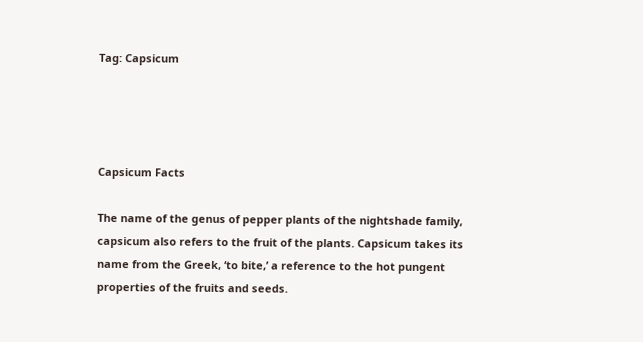Tag: Capsicum




Capsicum Facts

The name of the genus of pepper plants of the nightshade family, capsicum also refers to the fruit of the plants. Capsicum takes its name from the Greek, ‘to bite,’ a reference to the hot pungent properties of the fruits and seeds.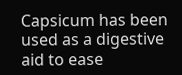Capsicum has been used as a digestive aid to ease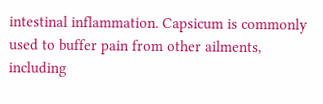intestinal inflammation. Capsicum is commonly used to buffer pain from other ailments, including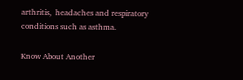arthritis,  headaches and respiratory conditions such as asthma.

Know About Another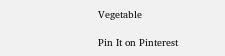Vegetable

Pin It on Pinterest